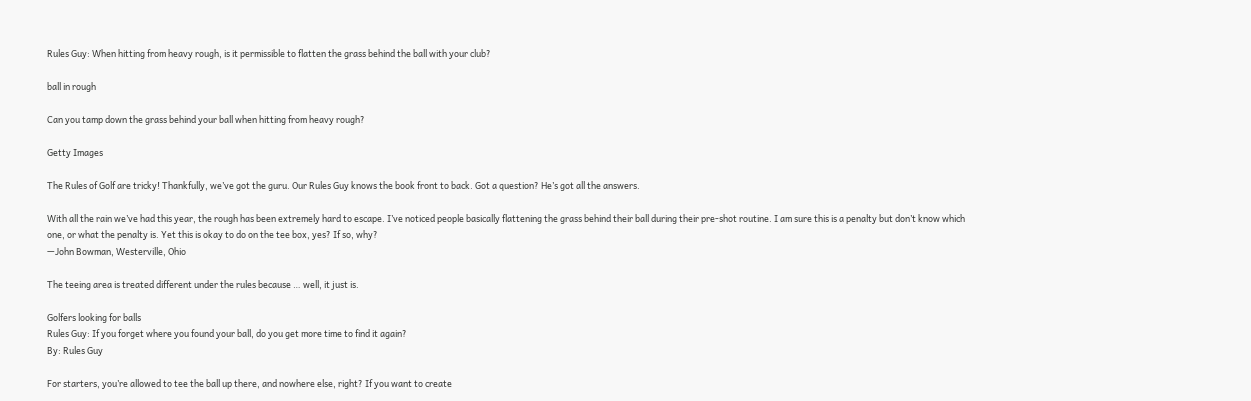Rules Guy: When hitting from heavy rough, is it permissible to flatten the grass behind the ball with your club?

ball in rough

Can you tamp down the grass behind your ball when hitting from heavy rough?

Getty Images

The Rules of Golf are tricky! Thankfully, we’ve got the guru. Our Rules Guy knows the book front to back. Got a question? He’s got all the answers.

With all the rain we’ve had this year, the rough has been extremely hard to escape. I’ve noticed people basically flattening the grass behind their ball during their pre-shot routine. I am sure this is a penalty but don’t know which one, or what the penalty is. Yet this is okay to do on the tee box, yes? If so, why?
—John Bowman, Westerville, Ohio

The teeing area is treated different under the rules because … well, it just is.

Golfers looking for balls
Rules Guy: If you forget where you found your ball, do you get more time to find it again?
By: Rules Guy

For starters, you’re allowed to tee the ball up there, and nowhere else, right? If you want to create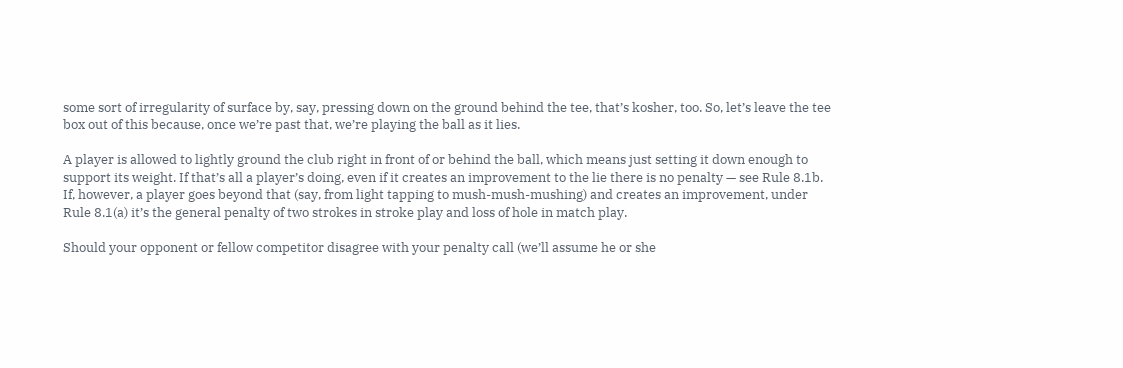some sort of irregularity of surface by, say, pressing down on the ground behind the tee, that’s kosher, too. So, let’s leave the tee box out of this because, once we’re past that, we’re playing the ball as it lies.

A player is allowed to lightly ground the club right in front of or behind the ball, which means just setting it down enough to support its weight. If that’s all a player’s doing, even if it creates an improvement to the lie there is no penalty — see Rule 8.1b. If, however, a player goes beyond that (say, from light tapping to mush-mush-mushing) and creates an improvement, under Rule 8.1(a) it’s the general penalty of two strokes in stroke play and loss of hole in match play.

Should your opponent or fellow competitor disagree with your penalty call (we’ll assume he or she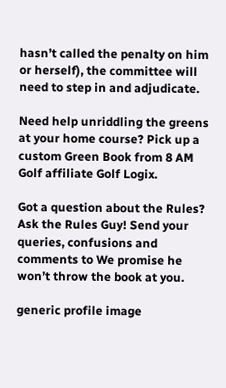hasn’t called the penalty on him or herself), the committee will need to step in and adjudicate.

Need help unriddling the greens at your home course? Pick up a custom Green Book from 8 AM Golf affiliate Golf Logix.

Got a question about the Rules? Ask the Rules Guy! Send your queries, confusions and comments to We promise he won’t throw the book at you.

generic profile image